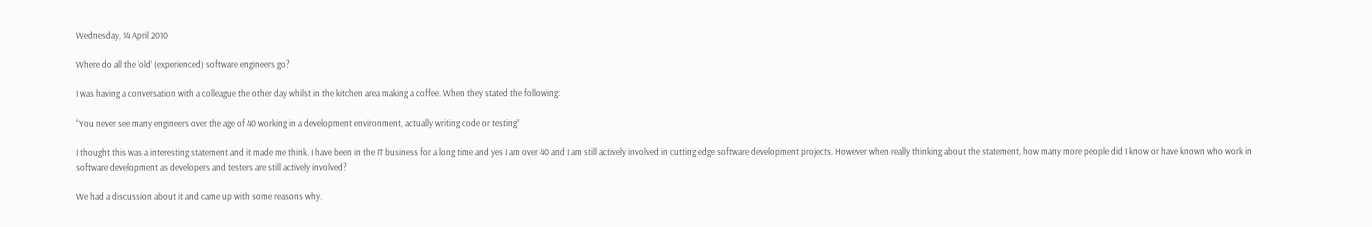Wednesday, 14 April 2010

Where do all the ‘old’ (experienced) software engineers go?

I was having a conversation with a colleague the other day whilst in the kitchen area making a coffee. When they stated the following:

“You never see many engineers over the age of 40 working in a development environment, actually writing code or testing”

I thought this was a interesting statement and it made me think. I have been in the IT business for a long time and yes I am over 40 and I am still actively involved in cutting edge software development projects. However when really thinking about the statement, how many more people did I know or have known who work in software development as developers and testers are still actively involved?

We had a discussion about it and came up with some reasons why.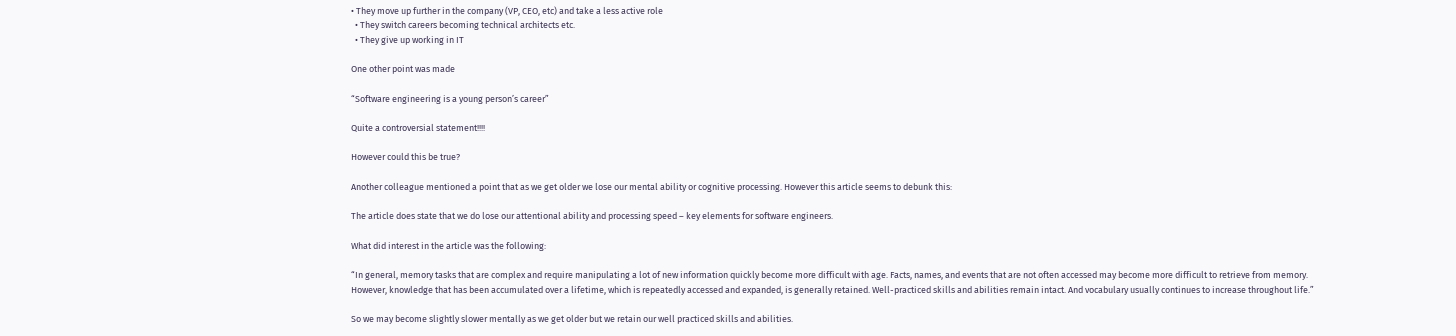• They move up further in the company (VP, CEO, etc) and take a less active role
  • They switch careers becoming technical architects etc.
  • They give up working in IT

One other point was made

“Software engineering is a young person’s career”

Quite a controversial statement!!!!

However could this be true?

Another colleague mentioned a point that as we get older we lose our mental ability or cognitive processing. However this article seems to debunk this:

The article does state that we do lose our attentional ability and processing speed – key elements for software engineers.

What did interest in the article was the following:

“In general, memory tasks that are complex and require manipulating a lot of new information quickly become more difficult with age. Facts, names, and events that are not often accessed may become more difficult to retrieve from memory. However, knowledge that has been accumulated over a lifetime, which is repeatedly accessed and expanded, is generally retained. Well-practiced skills and abilities remain intact. And vocabulary usually continues to increase throughout life.”

So we may become slightly slower mentally as we get older but we retain our well practiced skills and abilities.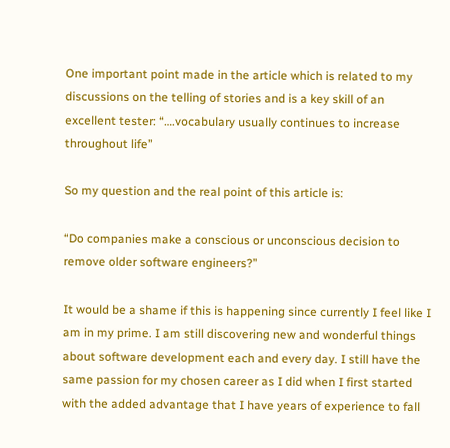One important point made in the article which is related to my discussions on the telling of stories and is a key skill of an excellent tester: “….vocabulary usually continues to increase throughout life”

So my question and the real point of this article is:

“Do companies make a conscious or unconscious decision to remove older software engineers?”

It would be a shame if this is happening since currently I feel like I am in my prime. I am still discovering new and wonderful things about software development each and every day. I still have the same passion for my chosen career as I did when I first started with the added advantage that I have years of experience to fall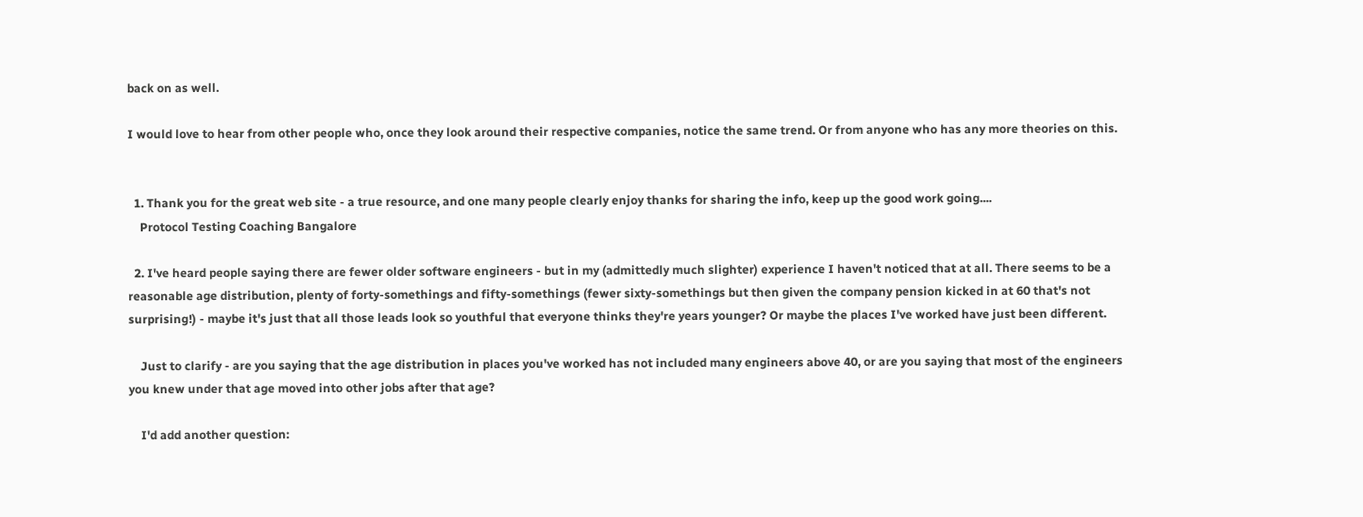back on as well.

I would love to hear from other people who, once they look around their respective companies, notice the same trend. Or from anyone who has any more theories on this.


  1. Thank you for the great web site - a true resource, and one many people clearly enjoy thanks for sharing the info, keep up the good work going....
    Protocol Testing Coaching Bangalore

  2. I've heard people saying there are fewer older software engineers - but in my (admittedly much slighter) experience I haven't noticed that at all. There seems to be a reasonable age distribution, plenty of forty-somethings and fifty-somethings (fewer sixty-somethings but then given the company pension kicked in at 60 that's not surprising!) - maybe it's just that all those leads look so youthful that everyone thinks they're years younger? Or maybe the places I've worked have just been different.

    Just to clarify - are you saying that the age distribution in places you've worked has not included many engineers above 40, or are you saying that most of the engineers you knew under that age moved into other jobs after that age?

    I'd add another question: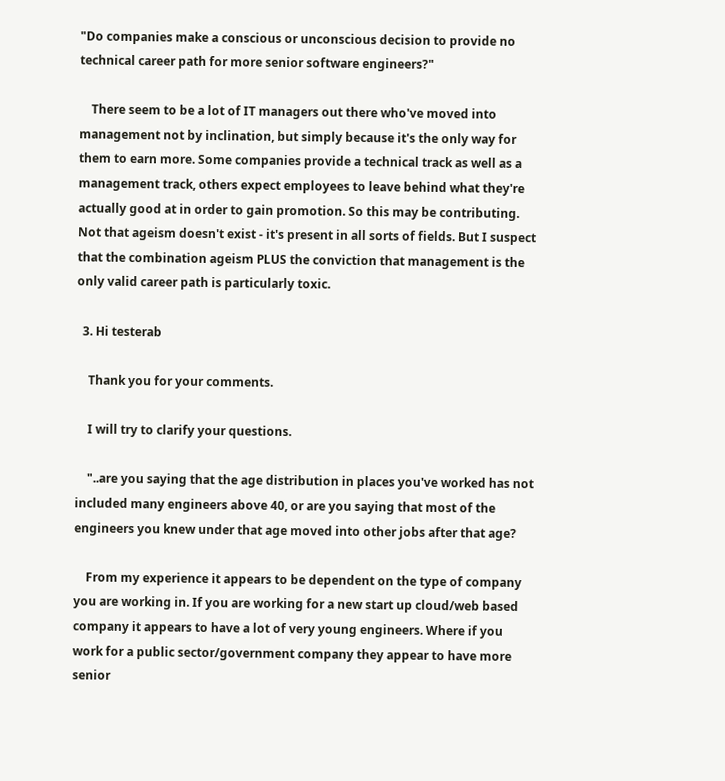"Do companies make a conscious or unconscious decision to provide no technical career path for more senior software engineers?"

    There seem to be a lot of IT managers out there who've moved into management not by inclination, but simply because it's the only way for them to earn more. Some companies provide a technical track as well as a management track, others expect employees to leave behind what they're actually good at in order to gain promotion. So this may be contributing. Not that ageism doesn't exist - it's present in all sorts of fields. But I suspect that the combination ageism PLUS the conviction that management is the only valid career path is particularly toxic.

  3. Hi testerab

    Thank you for your comments.

    I will try to clarify your questions.

    "..are you saying that the age distribution in places you've worked has not included many engineers above 40, or are you saying that most of the engineers you knew under that age moved into other jobs after that age?

    From my experience it appears to be dependent on the type of company you are working in. If you are working for a new start up cloud/web based company it appears to have a lot of very young engineers. Where if you work for a public sector/government company they appear to have more senior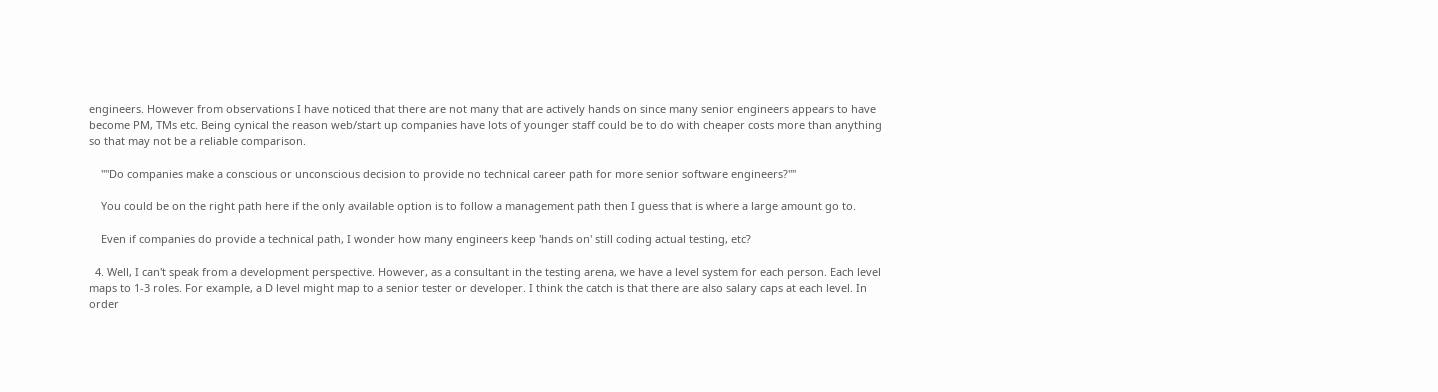engineers. However from observations I have noticed that there are not many that are actively hands on since many senior engineers appears to have become PM, TMs etc. Being cynical the reason web/start up companies have lots of younger staff could be to do with cheaper costs more than anything so that may not be a reliable comparison.

    ""Do companies make a conscious or unconscious decision to provide no technical career path for more senior software engineers?""

    You could be on the right path here if the only available option is to follow a management path then I guess that is where a large amount go to.

    Even if companies do provide a technical path, I wonder how many engineers keep 'hands on' still coding actual testing, etc?

  4. Well, I can't speak from a development perspective. However, as a consultant in the testing arena, we have a level system for each person. Each level maps to 1-3 roles. For example, a D level might map to a senior tester or developer. I think the catch is that there are also salary caps at each level. In order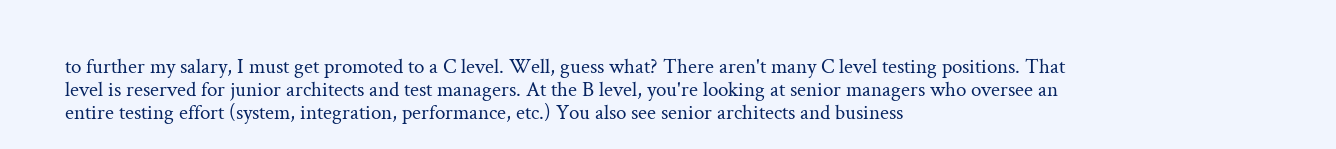to further my salary, I must get promoted to a C level. Well, guess what? There aren't many C level testing positions. That level is reserved for junior architects and test managers. At the B level, you're looking at senior managers who oversee an entire testing effort (system, integration, performance, etc.) You also see senior architects and business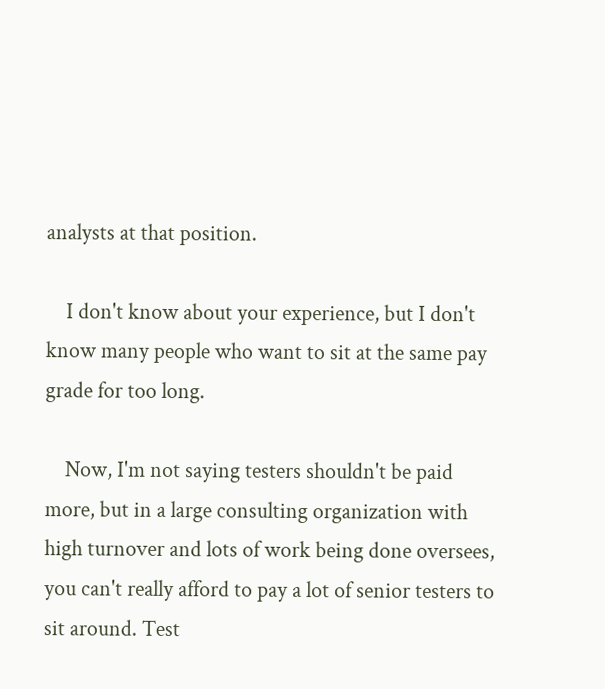analysts at that position.

    I don't know about your experience, but I don't know many people who want to sit at the same pay grade for too long.

    Now, I'm not saying testers shouldn't be paid more, but in a large consulting organization with high turnover and lots of work being done oversees, you can't really afford to pay a lot of senior testers to sit around. Test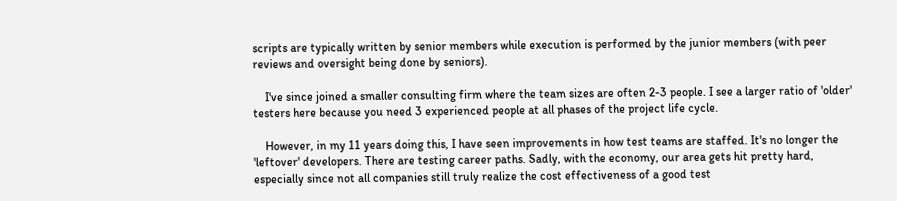scripts are typically written by senior members while execution is performed by the junior members (with peer reviews and oversight being done by seniors).

    I've since joined a smaller consulting firm where the team sizes are often 2-3 people. I see a larger ratio of 'older' testers here because you need 3 experienced people at all phases of the project life cycle.

    However, in my 11 years doing this, I have seen improvements in how test teams are staffed. It's no longer the 'leftover' developers. There are testing career paths. Sadly, with the economy, our area gets hit pretty hard, especially since not all companies still truly realize the cost effectiveness of a good test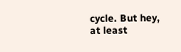cycle. But hey, at least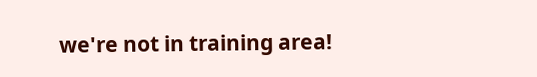we're not in training area!